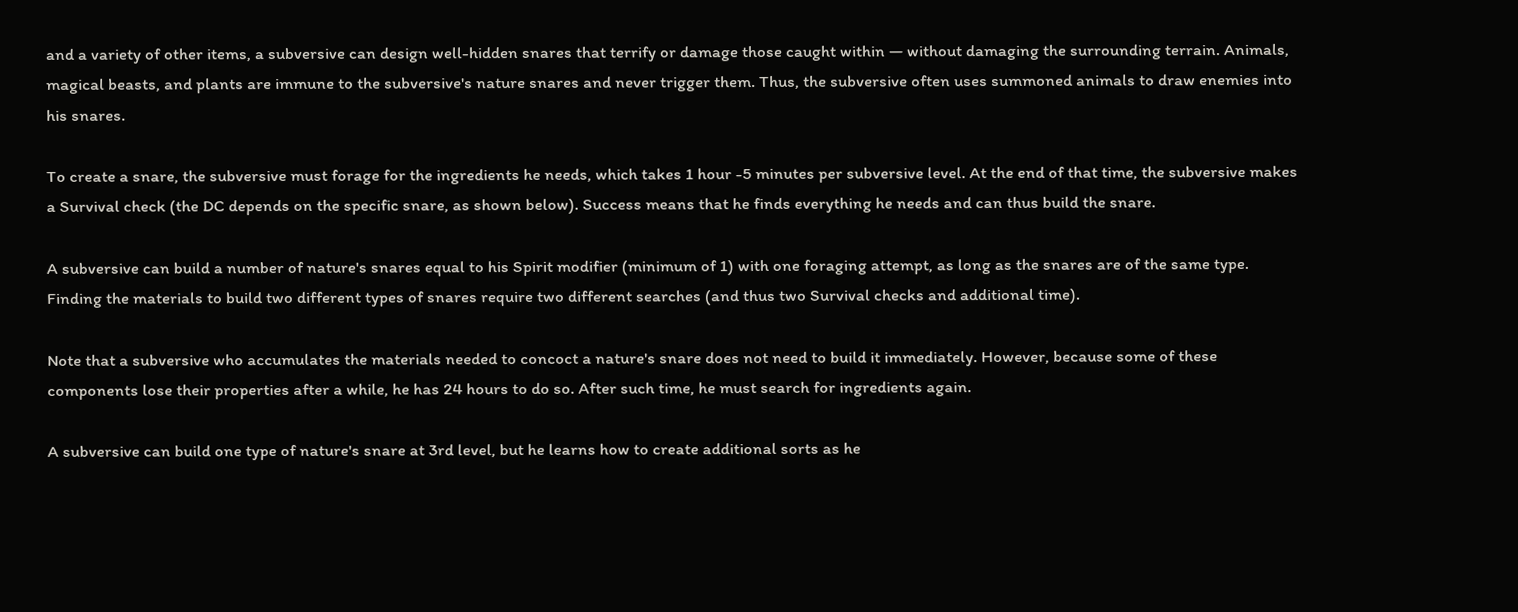and a variety of other items, a subversive can design well-hidden snares that terrify or damage those caught within — without damaging the surrounding terrain. Animals, magical beasts, and plants are immune to the subversive's nature snares and never trigger them. Thus, the subversive often uses summoned animals to draw enemies into his snares.

To create a snare, the subversive must forage for the ingredients he needs, which takes 1 hour -5 minutes per subversive level. At the end of that time, the subversive makes a Survival check (the DC depends on the specific snare, as shown below). Success means that he finds everything he needs and can thus build the snare.

A subversive can build a number of nature's snares equal to his Spirit modifier (minimum of 1) with one foraging attempt, as long as the snares are of the same type. Finding the materials to build two different types of snares require two different searches (and thus two Survival checks and additional time).

Note that a subversive who accumulates the materials needed to concoct a nature's snare does not need to build it immediately. However, because some of these components lose their properties after a while, he has 24 hours to do so. After such time, he must search for ingredients again.

A subversive can build one type of nature's snare at 3rd level, but he learns how to create additional sorts as he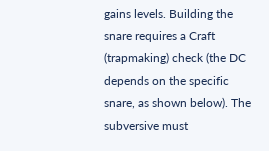gains levels. Building the snare requires a Craft (trapmaking) check (the DC depends on the specific snare, as shown below). The subversive must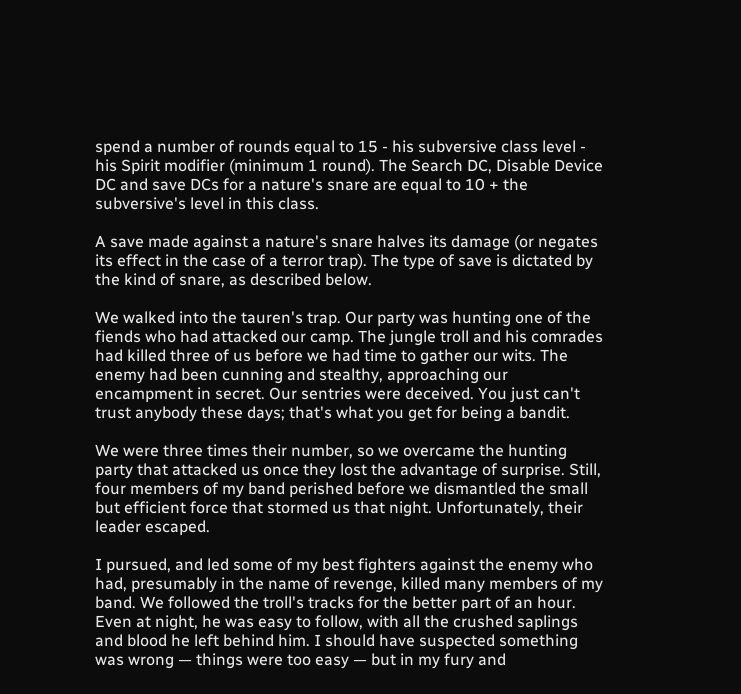spend a number of rounds equal to 15 - his subversive class level - his Spirit modifier (minimum 1 round). The Search DC, Disable Device DC and save DCs for a nature's snare are equal to 10 + the subversive's level in this class.

A save made against a nature's snare halves its damage (or negates its effect in the case of a terror trap). The type of save is dictated by the kind of snare, as described below.

We walked into the tauren's trap. Our party was hunting one of the fiends who had attacked our camp. The jungle troll and his comrades had killed three of us before we had time to gather our wits. The enemy had been cunning and stealthy, approaching our encampment in secret. Our sentries were deceived. You just can't trust anybody these days; that's what you get for being a bandit.

We were three times their number, so we overcame the hunting party that attacked us once they lost the advantage of surprise. Still, four members of my band perished before we dismantled the small but efficient force that stormed us that night. Unfortunately, their leader escaped.

I pursued, and led some of my best fighters against the enemy who had, presumably in the name of revenge, killed many members of my band. We followed the troll's tracks for the better part of an hour. Even at night, he was easy to follow, with all the crushed saplings and blood he left behind him. I should have suspected something was wrong — things were too easy — but in my fury and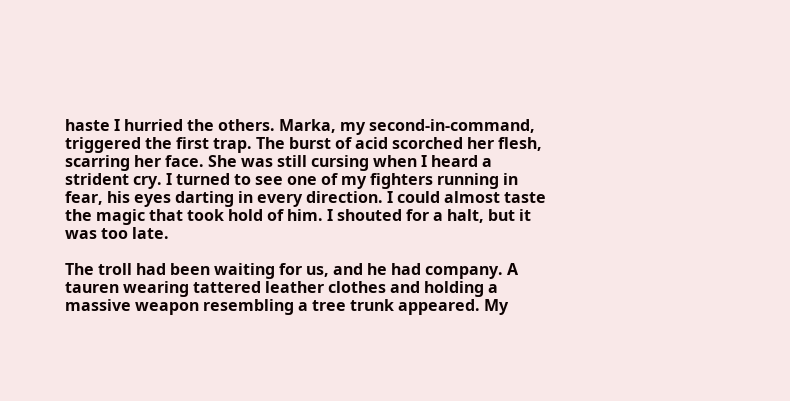haste I hurried the others. Marka, my second-in-command, triggered the first trap. The burst of acid scorched her flesh, scarring her face. She was still cursing when I heard a strident cry. I turned to see one of my fighters running in fear, his eyes darting in every direction. I could almost taste the magic that took hold of him. I shouted for a halt, but it was too late.

The troll had been waiting for us, and he had company. A tauren wearing tattered leather clothes and holding a massive weapon resembling a tree trunk appeared. My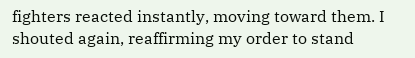fighters reacted instantly, moving toward them. I shouted again, reaffirming my order to stand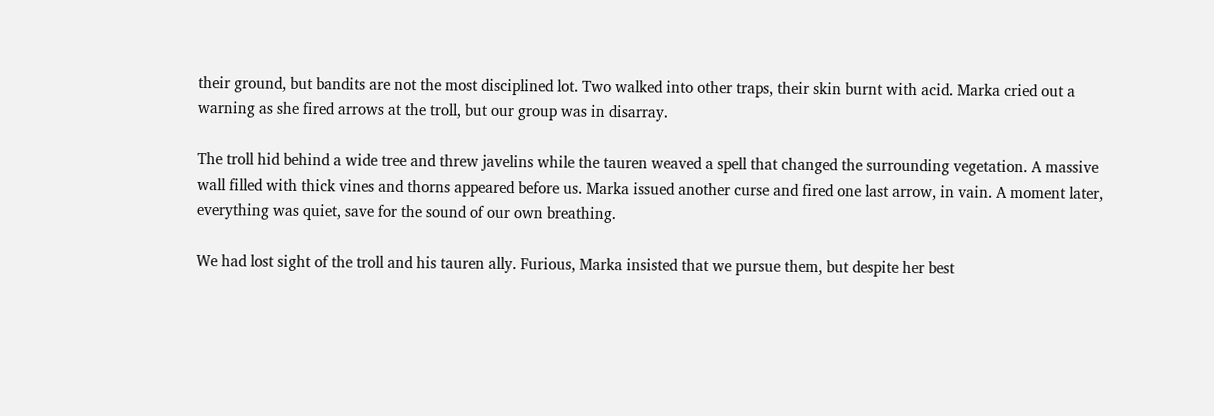their ground, but bandits are not the most disciplined lot. Two walked into other traps, their skin burnt with acid. Marka cried out a warning as she fired arrows at the troll, but our group was in disarray.

The troll hid behind a wide tree and threw javelins while the tauren weaved a spell that changed the surrounding vegetation. A massive wall filled with thick vines and thorns appeared before us. Marka issued another curse and fired one last arrow, in vain. A moment later, everything was quiet, save for the sound of our own breathing.

We had lost sight of the troll and his tauren ally. Furious, Marka insisted that we pursue them, but despite her best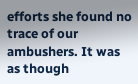efforts she found no trace of our ambushers. It was as though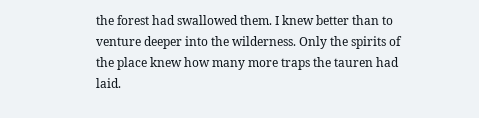the forest had swallowed them. I knew better than to venture deeper into the wilderness. Only the spirits of the place knew how many more traps the tauren had laid.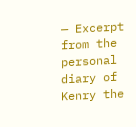— Excerpt from the personal diary of Kenry the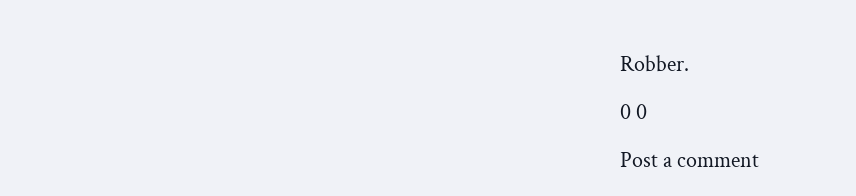Robber.

0 0

Post a comment